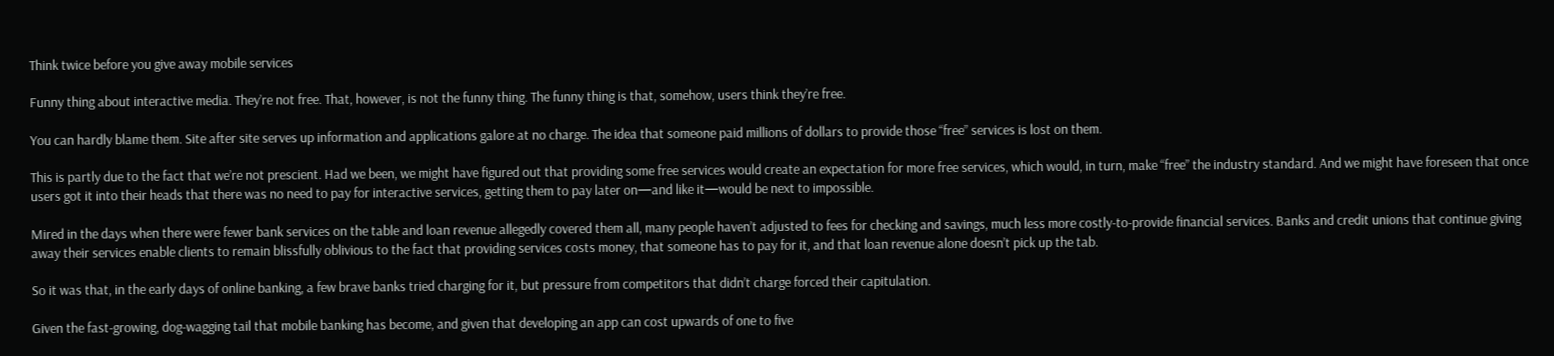Think twice before you give away mobile services

Funny thing about interactive media. They’re not free. That, however, is not the funny thing. The funny thing is that, somehow, users think they’re free.

You can hardly blame them. Site after site serves up information and applications galore at no charge. The idea that someone paid millions of dollars to provide those “free” services is lost on them.

This is partly due to the fact that we’re not prescient. Had we been, we might have figured out that providing some free services would create an expectation for more free services, which would, in turn, make “free” the industry standard. And we might have foreseen that once users got it into their heads that there was no need to pay for interactive services, getting them to pay later on—and like it—would be next to impossible.

Mired in the days when there were fewer bank services on the table and loan revenue allegedly covered them all, many people haven’t adjusted to fees for checking and savings, much less more costly-to-provide financial services. Banks and credit unions that continue giving away their services enable clients to remain blissfully oblivious to the fact that providing services costs money, that someone has to pay for it, and that loan revenue alone doesn’t pick up the tab.

So it was that, in the early days of online banking, a few brave banks tried charging for it, but pressure from competitors that didn’t charge forced their capitulation.

Given the fast-growing, dog-wagging tail that mobile banking has become, and given that developing an app can cost upwards of one to five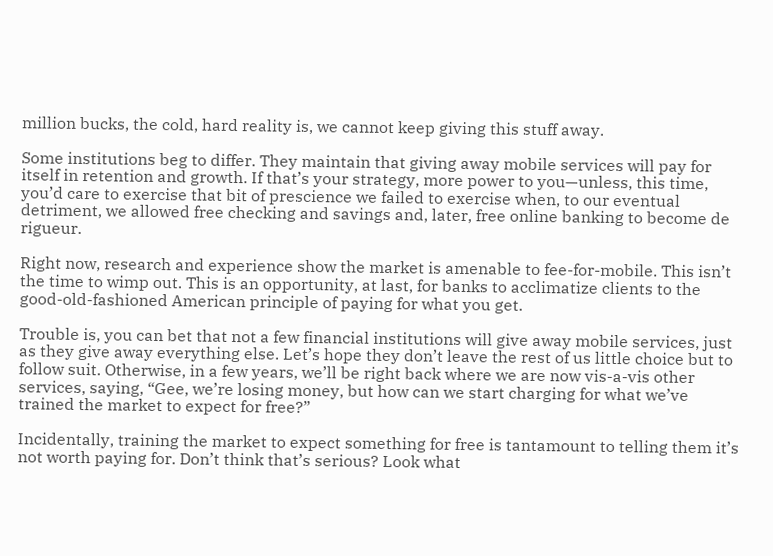million bucks, the cold, hard reality is, we cannot keep giving this stuff away.

Some institutions beg to differ. They maintain that giving away mobile services will pay for itself in retention and growth. If that’s your strategy, more power to you—unless, this time, you’d care to exercise that bit of prescience we failed to exercise when, to our eventual detriment, we allowed free checking and savings and, later, free online banking to become de rigueur.

Right now, research and experience show the market is amenable to fee-for-mobile. This isn’t the time to wimp out. This is an opportunity, at last, for banks to acclimatize clients to the good-old-fashioned American principle of paying for what you get.

Trouble is, you can bet that not a few financial institutions will give away mobile services, just as they give away everything else. Let’s hope they don’t leave the rest of us little choice but to follow suit. Otherwise, in a few years, we’ll be right back where we are now vis-a-vis other services, saying, “Gee, we’re losing money, but how can we start charging for what we’ve trained the market to expect for free?”

Incidentally, training the market to expect something for free is tantamount to telling them it’s not worth paying for. Don’t think that’s serious? Look what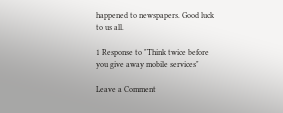happened to newspapers. Good luck to us all.

1 Response to "Think twice before you give away mobile services"

Leave a Comment